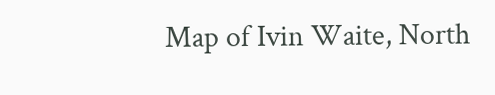Map of Ivin Waite, North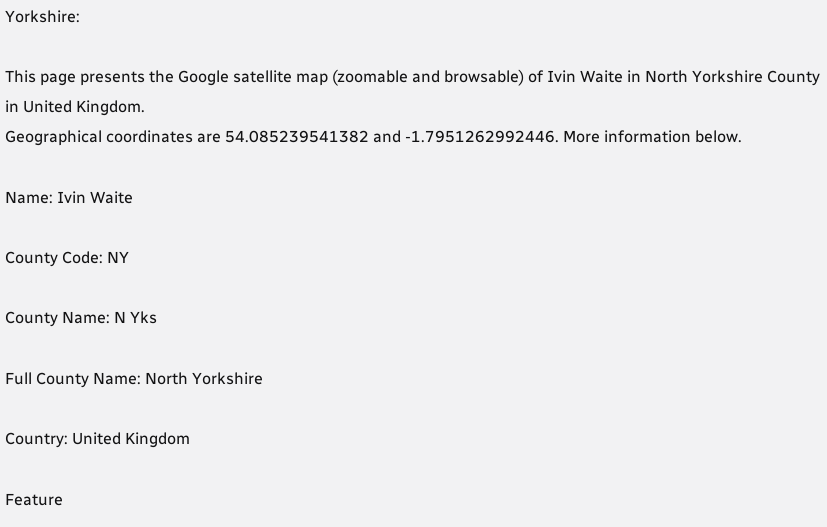Yorkshire:

This page presents the Google satellite map (zoomable and browsable) of Ivin Waite in North Yorkshire County in United Kingdom.
Geographical coordinates are 54.085239541382 and -1.7951262992446. More information below.

Name: Ivin Waite

County Code: NY

County Name: N Yks

Full County Name: North Yorkshire

Country: United Kingdom

Feature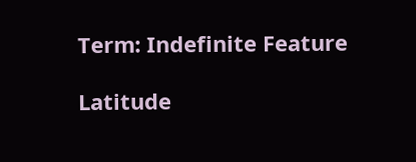Term: Indefinite Feature

Latitude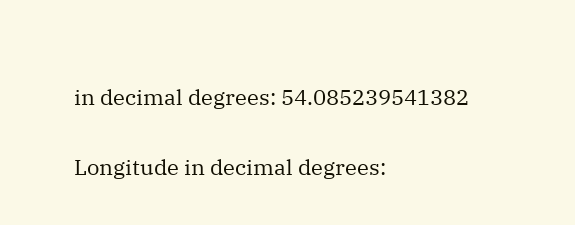in decimal degrees: 54.085239541382

Longitude in decimal degrees: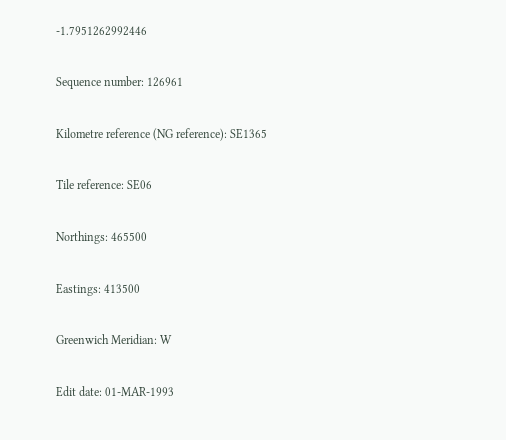-1.7951262992446

Sequence number: 126961

Kilometre reference (NG reference): SE1365

Tile reference: SE06

Northings: 465500

Eastings: 413500

Greenwich Meridian: W

Edit date: 01-MAR-1993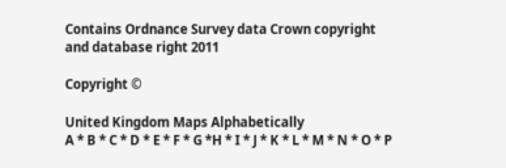Contains Ordnance Survey data Crown copyright and database right 2011

Copyright ©

United Kingdom Maps Alphabetically
A * B * C * D * E * F * G *H * I * J * K * L * M * N * O * P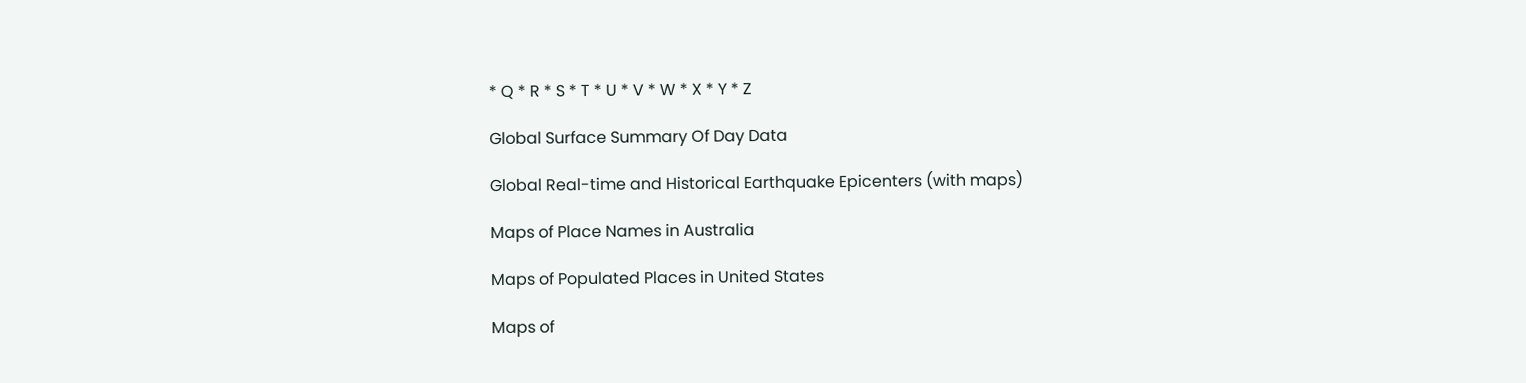* Q * R * S * T * U * V * W * X * Y * Z

Global Surface Summary Of Day Data

Global Real-time and Historical Earthquake Epicenters (with maps)

Maps of Place Names in Australia

Maps of Populated Places in United States

Maps of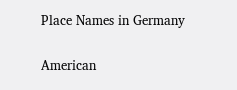Place Names in Germany

American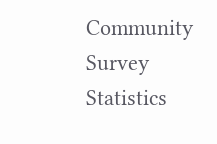Community Survey Statistics